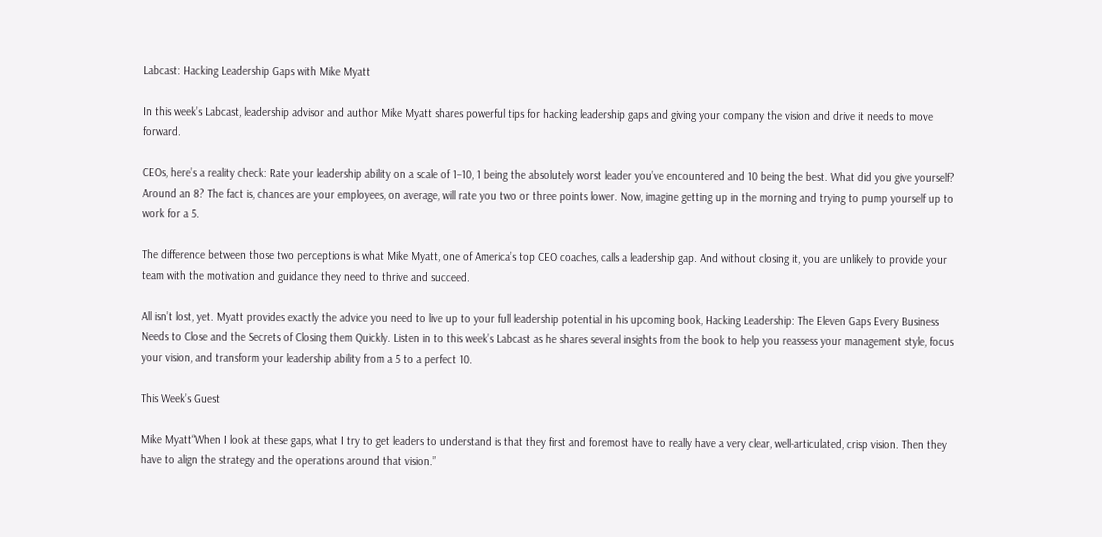Labcast: Hacking Leadership Gaps with Mike Myatt

In this week’s Labcast, leadership advisor and author Mike Myatt shares powerful tips for hacking leadership gaps and giving your company the vision and drive it needs to move forward.

CEOs, here’s a reality check: Rate your leadership ability on a scale of 1–10, 1 being the absolutely worst leader you’ve encountered and 10 being the best. What did you give yourself? Around an 8? The fact is, chances are your employees, on average, will rate you two or three points lower. Now, imagine getting up in the morning and trying to pump yourself up to work for a 5.

The difference between those two perceptions is what Mike Myatt, one of America’s top CEO coaches, calls a leadership gap. And without closing it, you are unlikely to provide your team with the motivation and guidance they need to thrive and succeed.

All isn’t lost, yet. Myatt provides exactly the advice you need to live up to your full leadership potential in his upcoming book, Hacking Leadership: The Eleven Gaps Every Business Needs to Close and the Secrets of Closing them Quickly. Listen in to this week’s Labcast as he shares several insights from the book to help you reassess your management style, focus your vision, and transform your leadership ability from a 5 to a perfect 10.

This Week’s Guest

Mike Myatt“When I look at these gaps, what I try to get leaders to understand is that they first and foremost have to really have a very clear, well-articulated, crisp vision. Then they have to align the strategy and the operations around that vision.”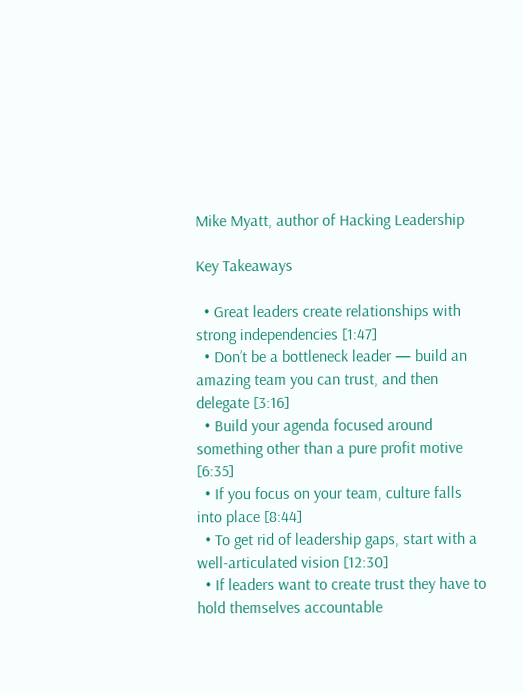Mike Myatt, author of Hacking Leadership

Key Takeaways

  • Great leaders create relationships with strong independencies [1:47]
  • Don’t be a bottleneck leader — build an amazing team you can trust, and then delegate [3:16]
  • Build your agenda focused around something other than a pure profit motive [6:35]
  • If you focus on your team, culture falls into place [8:44]
  • To get rid of leadership gaps, start with a well-articulated vision [12:30]
  • If leaders want to create trust they have to hold themselves accountable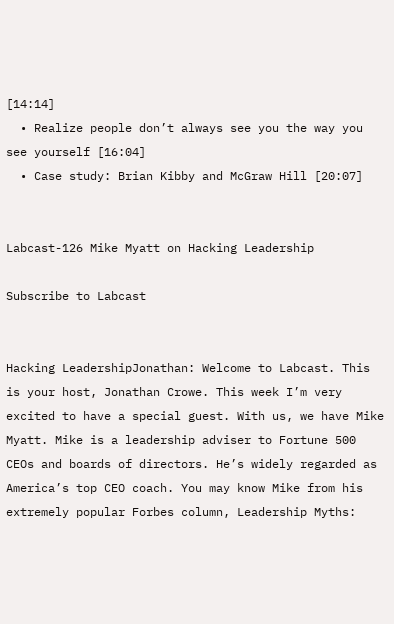[14:14]
  • Realize people don’t always see you the way you see yourself [16:04]
  • Case study: Brian Kibby and McGraw Hill [20:07]


Labcast-126 Mike Myatt on Hacking Leadership

Subscribe to Labcast


Hacking LeadershipJonathan: Welcome to Labcast. This is your host, Jonathan Crowe. This week I’m very excited to have a special guest. With us, we have Mike Myatt. Mike is a leadership adviser to Fortune 500 CEOs and boards of directors. He’s widely regarded as America’s top CEO coach. You may know Mike from his extremely popular Forbes column, Leadership Myths: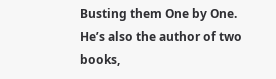Busting them One by One. He’s also the author of two books,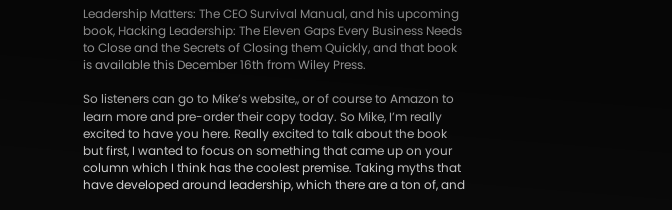Leadership Matters: The CEO Survival Manual, and his upcoming book, Hacking Leadership: The Eleven Gaps Every Business Needs to Close and the Secrets of Closing them Quickly, and that book is available this December 16th from Wiley Press.

So listeners can go to Mike’s website,, or of course to Amazon to learn more and pre-order their copy today. So Mike, I’m really excited to have you here. Really excited to talk about the book but first, I wanted to focus on something that came up on your column which I think has the coolest premise. Taking myths that have developed around leadership, which there are a ton of, and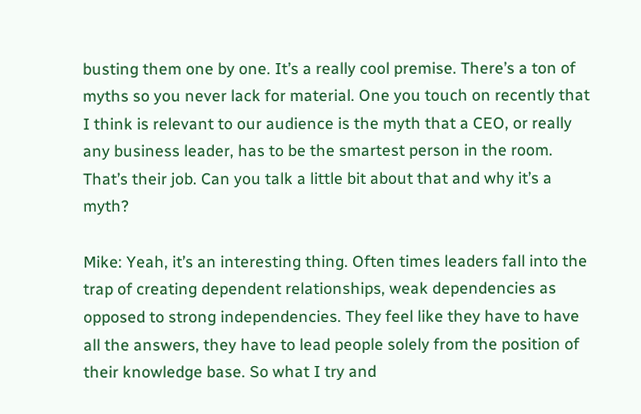busting them one by one. It’s a really cool premise. There’s a ton of myths so you never lack for material. One you touch on recently that I think is relevant to our audience is the myth that a CEO, or really any business leader, has to be the smartest person in the room. That’s their job. Can you talk a little bit about that and why it’s a myth?

Mike: Yeah, it’s an interesting thing. Often times leaders fall into the trap of creating dependent relationships, weak dependencies as opposed to strong independencies. They feel like they have to have all the answers, they have to lead people solely from the position of their knowledge base. So what I try and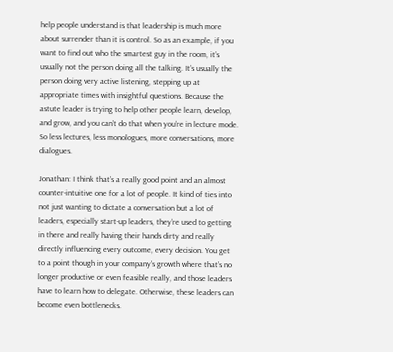help people understand is that leadership is much more about surrender than it is control. So as an example, if you want to find out who the smartest guy in the room, it’s usually not the person doing all the talking. It’s usually the person doing very active listening, stepping up at appropriate times with insightful questions. Because the astute leader is trying to help other people learn, develop, and grow, and you can’t do that when you’re in lecture mode. So less lectures, less monologues, more conversations, more dialogues.

Jonathan: I think that’s a really good point and an almost counter-intuitive one for a lot of people. It kind of ties into not just wanting to dictate a conversation but a lot of leaders, especially start-up leaders, they’re used to getting in there and really having their hands dirty and really directly influencing every outcome, every decision. You get to a point though in your company’s growth where that’s no longer productive or even feasible really, and those leaders have to learn how to delegate. Otherwise, these leaders can become even bottlenecks.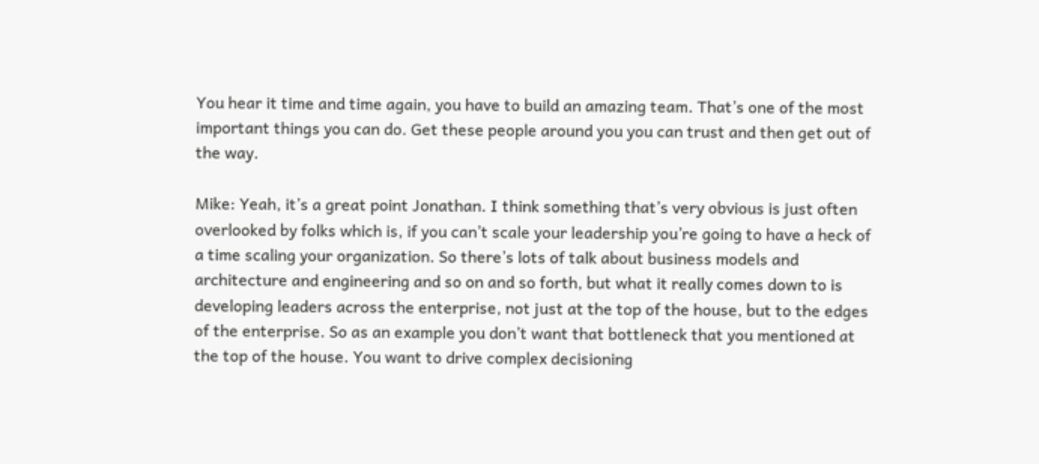You hear it time and time again, you have to build an amazing team. That’s one of the most important things you can do. Get these people around you you can trust and then get out of the way.

Mike: Yeah, it’s a great point Jonathan. I think something that’s very obvious is just often overlooked by folks which is, if you can’t scale your leadership you’re going to have a heck of a time scaling your organization. So there’s lots of talk about business models and architecture and engineering and so on and so forth, but what it really comes down to is developing leaders across the enterprise, not just at the top of the house, but to the edges of the enterprise. So as an example you don’t want that bottleneck that you mentioned at the top of the house. You want to drive complex decisioning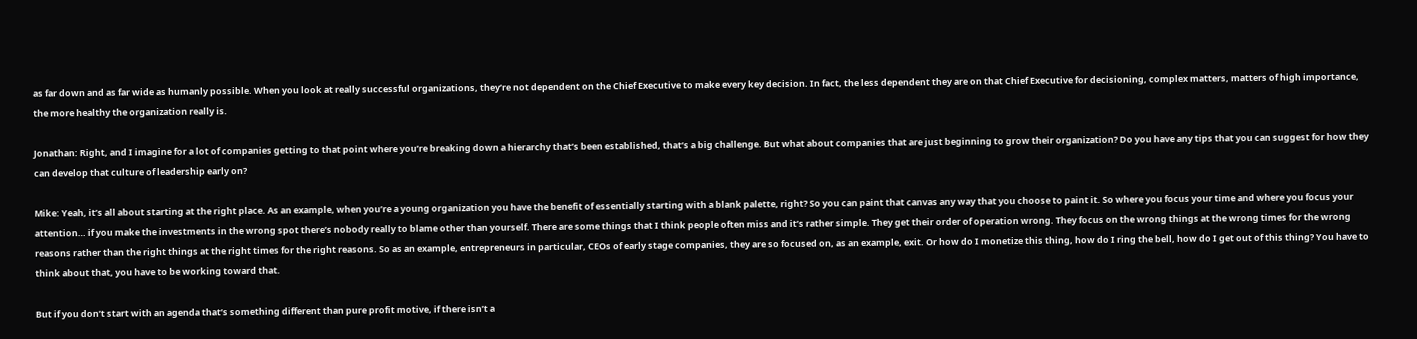as far down and as far wide as humanly possible. When you look at really successful organizations, they’re not dependent on the Chief Executive to make every key decision. In fact, the less dependent they are on that Chief Executive for decisioning, complex matters, matters of high importance, the more healthy the organization really is.

Jonathan: Right, and I imagine for a lot of companies getting to that point where you’re breaking down a hierarchy that’s been established, that’s a big challenge. But what about companies that are just beginning to grow their organization? Do you have any tips that you can suggest for how they can develop that culture of leadership early on?

Mike: Yeah, it’s all about starting at the right place. As an example, when you’re a young organization you have the benefit of essentially starting with a blank palette, right? So you can paint that canvas any way that you choose to paint it. So where you focus your time and where you focus your attention… if you make the investments in the wrong spot there’s nobody really to blame other than yourself. There are some things that I think people often miss and it’s rather simple. They get their order of operation wrong. They focus on the wrong things at the wrong times for the wrong reasons rather than the right things at the right times for the right reasons. So as an example, entrepreneurs in particular, CEOs of early stage companies, they are so focused on, as an example, exit. Or how do I monetize this thing, how do I ring the bell, how do I get out of this thing? You have to think about that, you have to be working toward that.

But if you don’t start with an agenda that’s something different than pure profit motive, if there isn’t a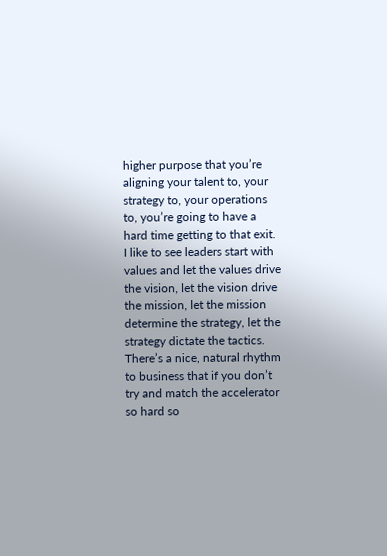higher purpose that you’re aligning your talent to, your strategy to, your operations to, you’re going to have a hard time getting to that exit. I like to see leaders start with values and let the values drive the vision, let the vision drive the mission, let the mission determine the strategy, let the strategy dictate the tactics. There’s a nice, natural rhythm to business that if you don’t try and match the accelerator so hard so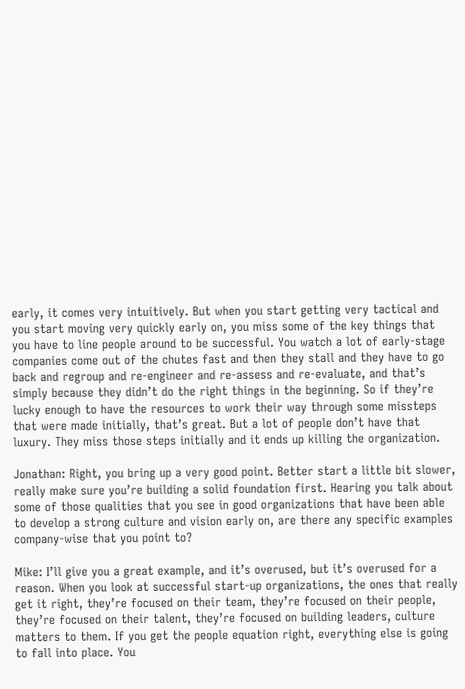early, it comes very intuitively. But when you start getting very tactical and you start moving very quickly early on, you miss some of the key things that you have to line people around to be successful. You watch a lot of early-stage companies come out of the chutes fast and then they stall and they have to go back and regroup and re-engineer and re-assess and re-evaluate, and that’s simply because they didn’t do the right things in the beginning. So if they’re lucky enough to have the resources to work their way through some missteps that were made initially, that’s great. But a lot of people don’t have that luxury. They miss those steps initially and it ends up killing the organization.

Jonathan: Right, you bring up a very good point. Better start a little bit slower, really make sure you’re building a solid foundation first. Hearing you talk about some of those qualities that you see in good organizations that have been able to develop a strong culture and vision early on, are there any specific examples company-wise that you point to?

Mike: I’ll give you a great example, and it’s overused, but it’s overused for a reason. When you look at successful start-up organizations, the ones that really get it right, they’re focused on their team, they’re focused on their people, they’re focused on their talent, they’re focused on building leaders, culture matters to them. If you get the people equation right, everything else is going to fall into place. You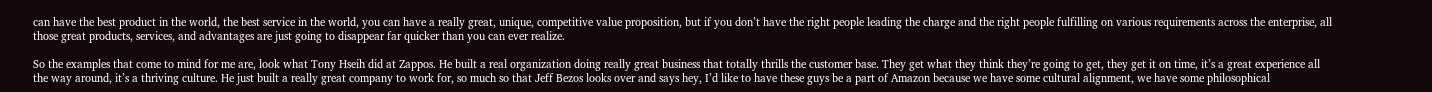can have the best product in the world, the best service in the world, you can have a really great, unique, competitive value proposition, but if you don’t have the right people leading the charge and the right people fulfilling on various requirements across the enterprise, all those great products, services, and advantages are just going to disappear far quicker than you can ever realize.

So the examples that come to mind for me are, look what Tony Hseih did at Zappos. He built a real organization doing really great business that totally thrills the customer base. They get what they think they’re going to get, they get it on time, it’s a great experience all the way around, it’s a thriving culture. He just built a really great company to work for, so much so that Jeff Bezos looks over and says hey, I’d like to have these guys be a part of Amazon because we have some cultural alignment, we have some philosophical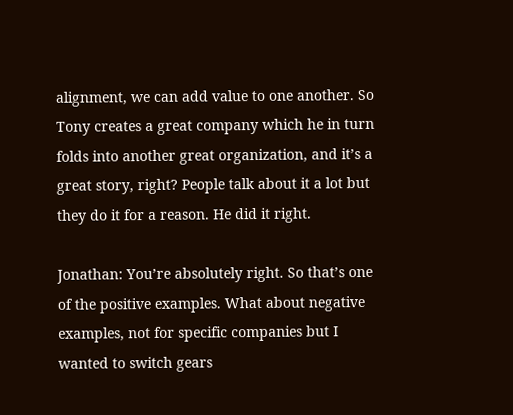alignment, we can add value to one another. So Tony creates a great company which he in turn folds into another great organization, and it’s a great story, right? People talk about it a lot but they do it for a reason. He did it right.

Jonathan: You’re absolutely right. So that’s one of the positive examples. What about negative examples, not for specific companies but I wanted to switch gears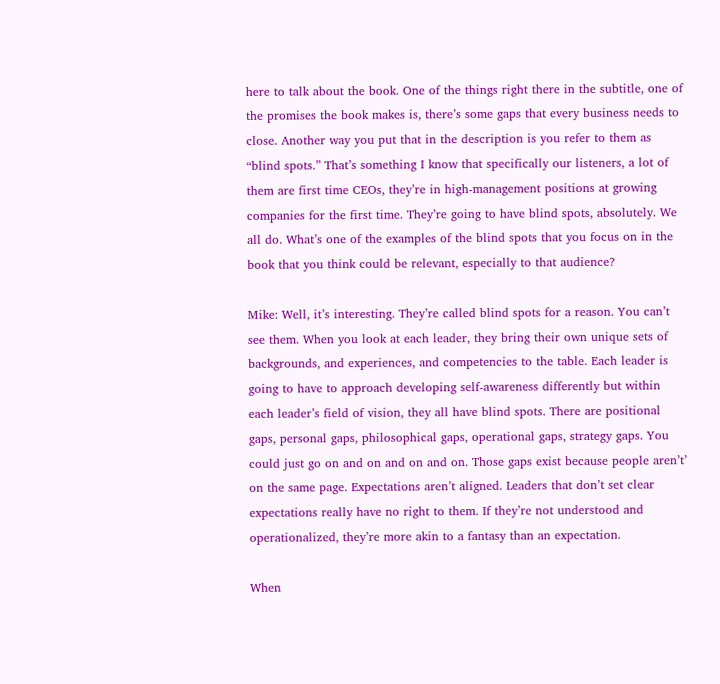here to talk about the book. One of the things right there in the subtitle, one of the promises the book makes is, there’s some gaps that every business needs to close. Another way you put that in the description is you refer to them as “blind spots.” That’s something I know that specifically our listeners, a lot of them are first time CEOs, they’re in high-management positions at growing companies for the first time. They’re going to have blind spots, absolutely. We all do. What’s one of the examples of the blind spots that you focus on in the book that you think could be relevant, especially to that audience?

Mike: Well, it’s interesting. They’re called blind spots for a reason. You can’t see them. When you look at each leader, they bring their own unique sets of backgrounds, and experiences, and competencies to the table. Each leader is going to have to approach developing self-awareness differently but within each leader’s field of vision, they all have blind spots. There are positional gaps, personal gaps, philosophical gaps, operational gaps, strategy gaps. You could just go on and on and on and on. Those gaps exist because people aren’t’ on the same page. Expectations aren’t aligned. Leaders that don’t set clear expectations really have no right to them. If they’re not understood and operationalized, they’re more akin to a fantasy than an expectation.

When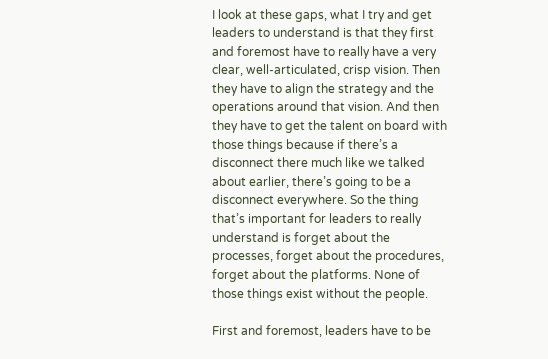I look at these gaps, what I try and get leaders to understand is that they first and foremost have to really have a very clear, well-articulated, crisp vision. Then they have to align the strategy and the operations around that vision. And then they have to get the talent on board with those things because if there’s a disconnect there much like we talked about earlier, there’s going to be a disconnect everywhere. So the thing that’s important for leaders to really understand is forget about the processes, forget about the procedures, forget about the platforms. None of those things exist without the people.

First and foremost, leaders have to be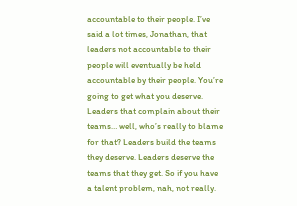accountable to their people. I’ve said a lot times, Jonathan, that leaders not accountable to their people will eventually be held accountable by their people. You’re going to get what you deserve. Leaders that complain about their teams… well, who’s really to blame for that? Leaders build the teams they deserve. Leaders deserve the teams that they get. So if you have a talent problem, nah, not really.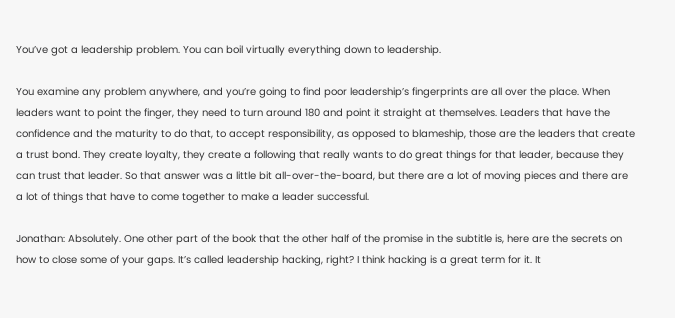You’ve got a leadership problem. You can boil virtually everything down to leadership.

You examine any problem anywhere, and you’re going to find poor leadership’s fingerprints are all over the place. When leaders want to point the finger, they need to turn around 180 and point it straight at themselves. Leaders that have the confidence and the maturity to do that, to accept responsibility, as opposed to blameship, those are the leaders that create a trust bond. They create loyalty, they create a following that really wants to do great things for that leader, because they can trust that leader. So that answer was a little bit all-over-the-board, but there are a lot of moving pieces and there are a lot of things that have to come together to make a leader successful.

Jonathan: Absolutely. One other part of the book that the other half of the promise in the subtitle is, here are the secrets on how to close some of your gaps. It’s called leadership hacking, right? I think hacking is a great term for it. It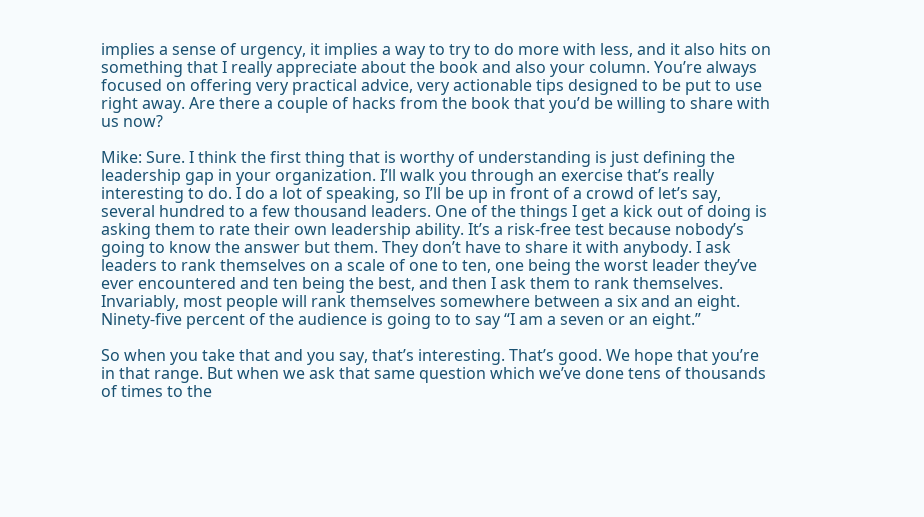implies a sense of urgency, it implies a way to try to do more with less, and it also hits on something that I really appreciate about the book and also your column. You’re always focused on offering very practical advice, very actionable tips designed to be put to use right away. Are there a couple of hacks from the book that you’d be willing to share with us now?

Mike: Sure. I think the first thing that is worthy of understanding is just defining the leadership gap in your organization. I’ll walk you through an exercise that’s really interesting to do. I do a lot of speaking, so I’ll be up in front of a crowd of let’s say, several hundred to a few thousand leaders. One of the things I get a kick out of doing is asking them to rate their own leadership ability. It’s a risk-free test because nobody’s going to know the answer but them. They don’t have to share it with anybody. I ask leaders to rank themselves on a scale of one to ten, one being the worst leader they’ve ever encountered and ten being the best, and then I ask them to rank themselves. Invariably, most people will rank themselves somewhere between a six and an eight. Ninety-five percent of the audience is going to to say “I am a seven or an eight.”

So when you take that and you say, that’s interesting. That’s good. We hope that you’re in that range. But when we ask that same question which we’ve done tens of thousands of times to the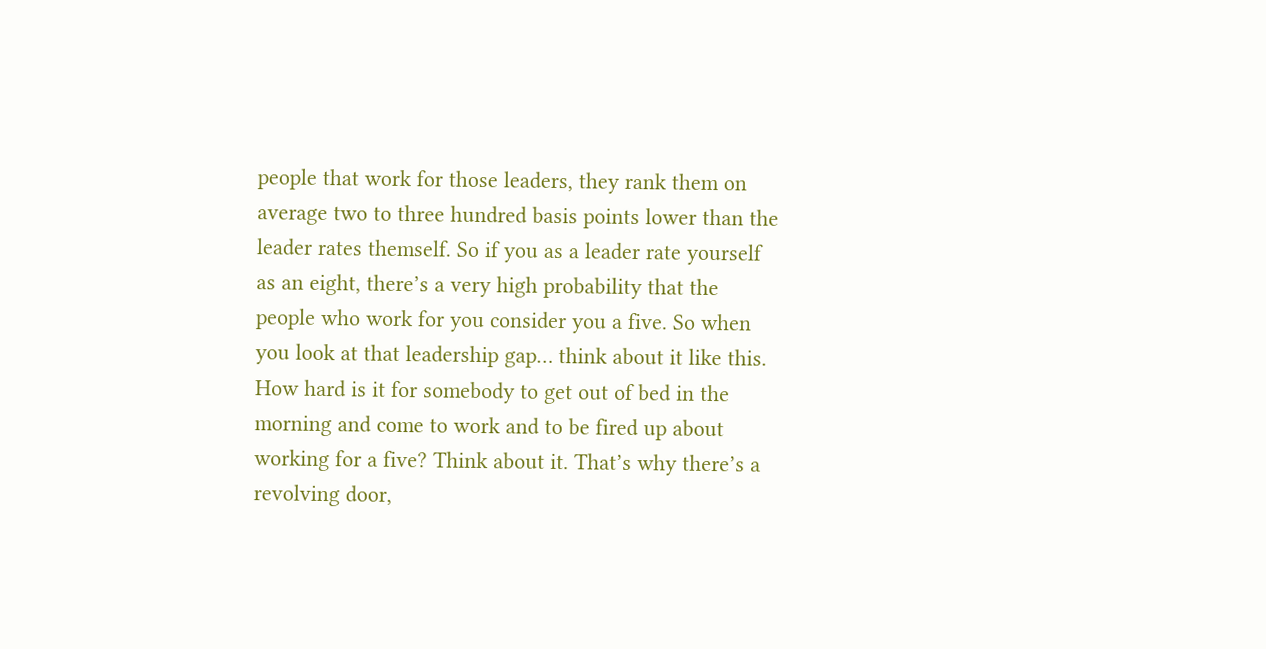people that work for those leaders, they rank them on average two to three hundred basis points lower than the leader rates themself. So if you as a leader rate yourself as an eight, there’s a very high probability that the people who work for you consider you a five. So when you look at that leadership gap… think about it like this. How hard is it for somebody to get out of bed in the morning and come to work and to be fired up about working for a five? Think about it. That’s why there’s a revolving door,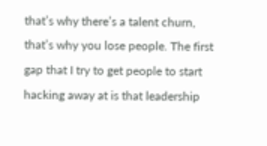that’s why there’s a talent churn, that’s why you lose people. The first gap that I try to get people to start hacking away at is that leadership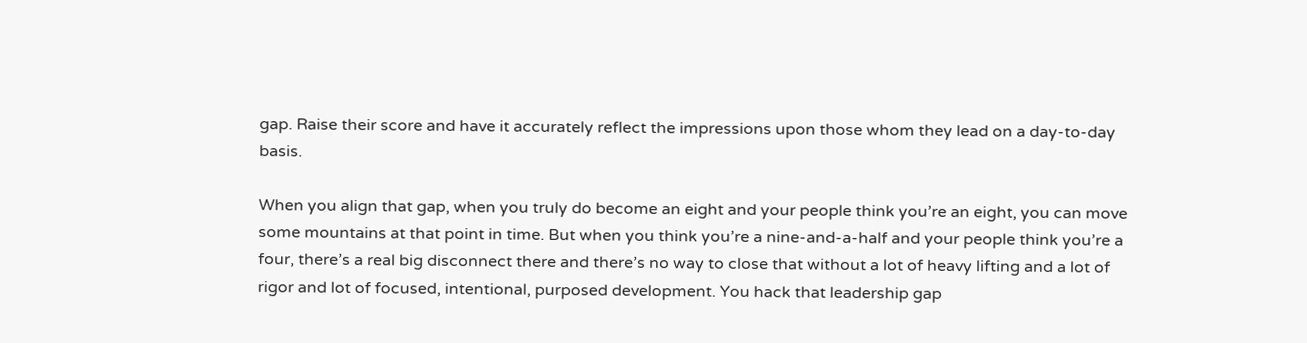gap. Raise their score and have it accurately reflect the impressions upon those whom they lead on a day-to-day basis.

When you align that gap, when you truly do become an eight and your people think you’re an eight, you can move some mountains at that point in time. But when you think you’re a nine-and-a-half and your people think you’re a four, there’s a real big disconnect there and there’s no way to close that without a lot of heavy lifting and a lot of rigor and lot of focused, intentional, purposed development. You hack that leadership gap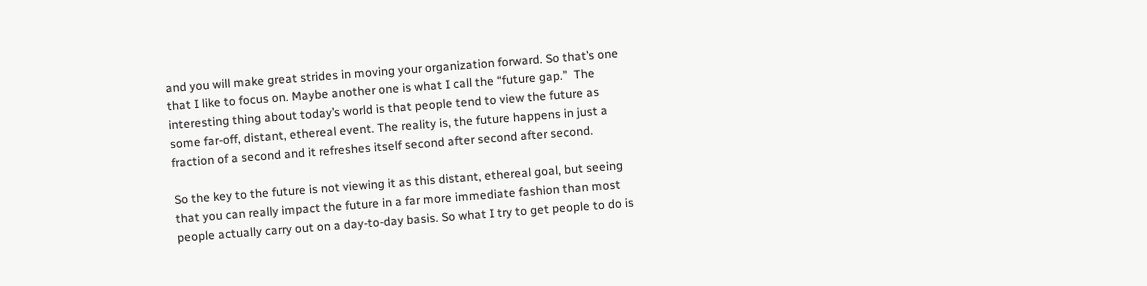and you will make great strides in moving your organization forward. So that’s one that I like to focus on. Maybe another one is what I call the “future gap.”  The interesting thing about today’s world is that people tend to view the future as some far-off, distant, ethereal event. The reality is, the future happens in just a fraction of a second and it refreshes itself second after second after second.

So the key to the future is not viewing it as this distant, ethereal goal, but seeing that you can really impact the future in a far more immediate fashion than most people actually carry out on a day-to-day basis. So what I try to get people to do is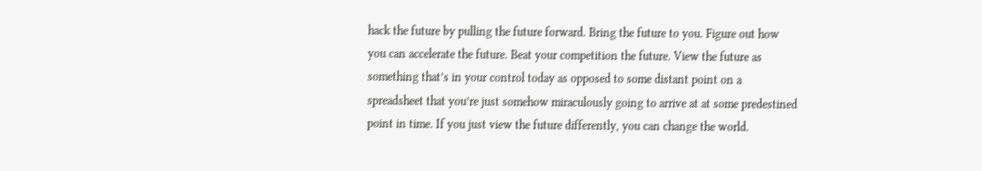hack the future by pulling the future forward. Bring the future to you. Figure out how you can accelerate the future. Beat your competition the future. View the future as something that’s in your control today as opposed to some distant point on a spreadsheet that you’re just somehow miraculously going to arrive at at some predestined point in time. If you just view the future differently, you can change the world.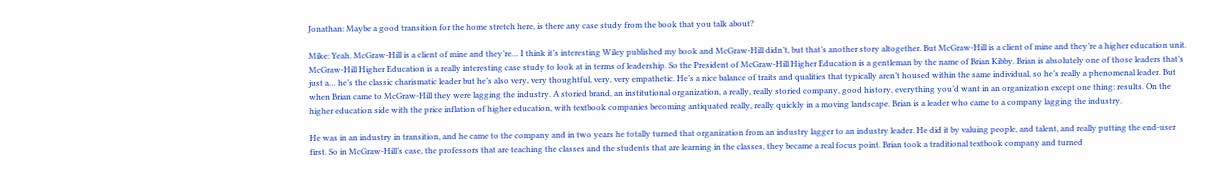Jonathan: Maybe a good transition for the home stretch here, is there any case study from the book that you talk about?

Mike: Yeah. McGraw-Hill is a client of mine and they’re… I think it’s interesting Wiley published my book and McGraw-Hill didn’t, but that’s another story altogether. But McGraw-Hill is a client of mine and they’re a higher education unit. McGraw-Hill Higher Education is a really interesting case study to look at in terms of leadership. So the President of McGraw-Hill Higher Education is a gentleman by the name of Brian Kibby. Brian is absolutely one of those leaders that’s just a… he’s the classic charismatic leader but he’s also very, very thoughtful, very, very empathetic. He’s a nice balance of traits and qualities that typically aren’t housed within the same individual, so he’s really a phenomenal leader. But when Brian came to McGraw-Hill they were lagging the industry. A storied brand, an institutional organization, a really, really storied company, good history, everything you’d want in an organization except one thing: results. On the higher education side with the price inflation of higher education, with textbook companies becoming antiquated really, really quickly in a moving landscape. Brian is a leader who came to a company lagging the industry.

He was in an industry in transition, and he came to the company and in two years he totally turned that organization from an industry lagger to an industry leader. He did it by valuing people, and talent, and really putting the end-user first. So in McGraw-Hill’s case, the professors that are teaching the classes and the students that are learning in the classes, they became a real focus point. Brian took a traditional textbook company and turned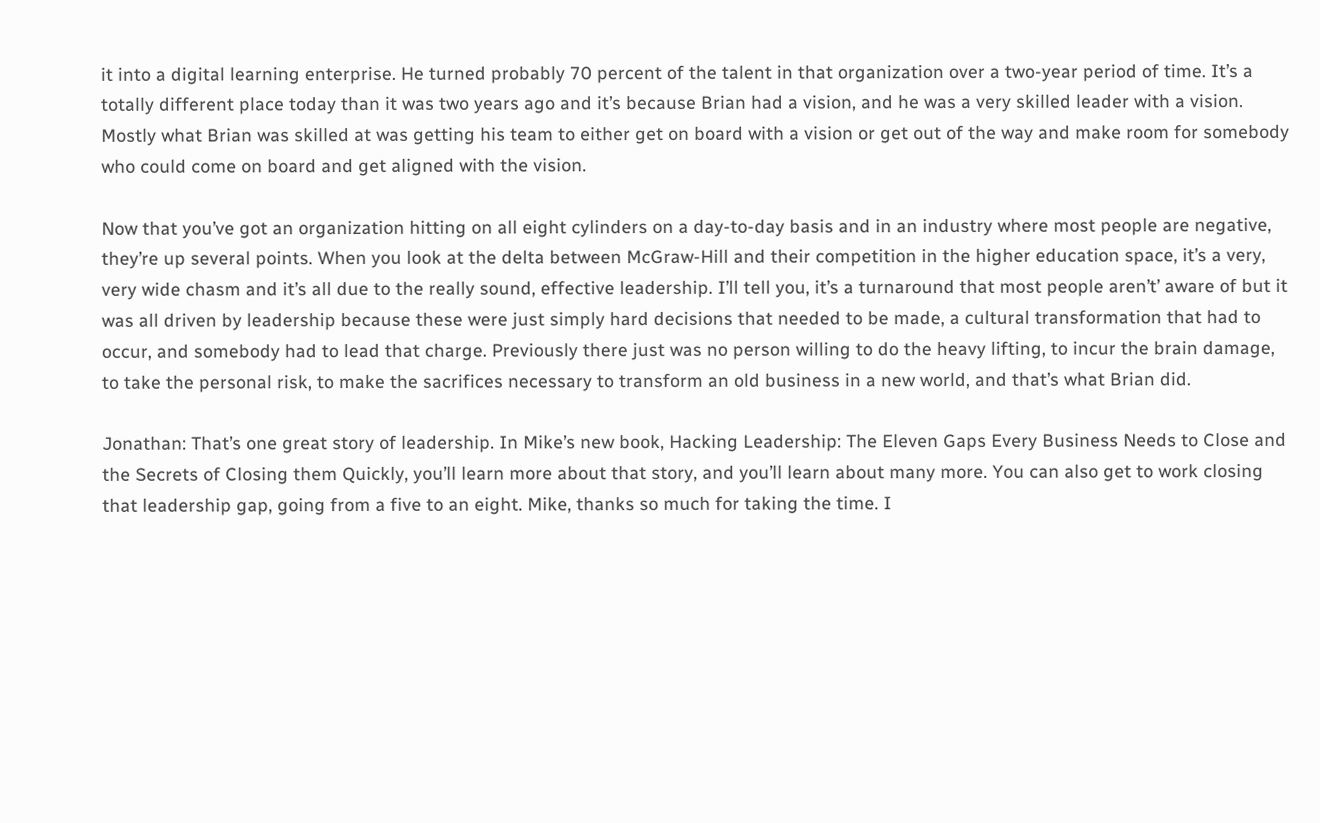it into a digital learning enterprise. He turned probably 70 percent of the talent in that organization over a two-year period of time. It’s a totally different place today than it was two years ago and it’s because Brian had a vision, and he was a very skilled leader with a vision. Mostly what Brian was skilled at was getting his team to either get on board with a vision or get out of the way and make room for somebody who could come on board and get aligned with the vision.

Now that you’ve got an organization hitting on all eight cylinders on a day-to-day basis and in an industry where most people are negative, they’re up several points. When you look at the delta between McGraw-Hill and their competition in the higher education space, it’s a very, very wide chasm and it’s all due to the really sound, effective leadership. I’ll tell you, it’s a turnaround that most people aren’t’ aware of but it was all driven by leadership because these were just simply hard decisions that needed to be made, a cultural transformation that had to occur, and somebody had to lead that charge. Previously there just was no person willing to do the heavy lifting, to incur the brain damage, to take the personal risk, to make the sacrifices necessary to transform an old business in a new world, and that’s what Brian did.

Jonathan: That’s one great story of leadership. In Mike’s new book, Hacking Leadership: The Eleven Gaps Every Business Needs to Close and the Secrets of Closing them Quickly, you’ll learn more about that story, and you’ll learn about many more. You can also get to work closing that leadership gap, going from a five to an eight. Mike, thanks so much for taking the time. I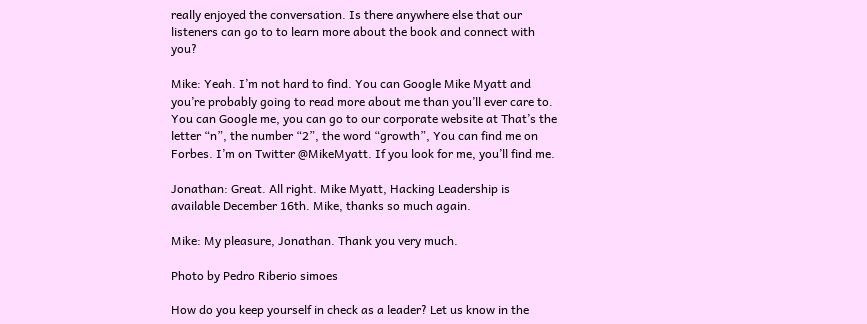really enjoyed the conversation. Is there anywhere else that our listeners can go to to learn more about the book and connect with you?

Mike: Yeah. I’m not hard to find. You can Google Mike Myatt and you’re probably going to read more about me than you’ll ever care to. You can Google me, you can go to our corporate website at That’s the letter “n”, the number “2”, the word “growth”, You can find me on Forbes. I’m on Twitter @MikeMyatt. If you look for me, you’ll find me.

Jonathan: Great. All right. Mike Myatt, Hacking Leadership is available December 16th. Mike, thanks so much again.

Mike: My pleasure, Jonathan. Thank you very much.

Photo by Pedro Riberio simoes

How do you keep yourself in check as a leader? Let us know in the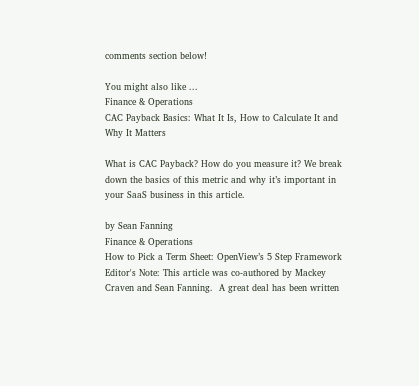comments section below!

You might also like ...
Finance & Operations
CAC Payback Basics: What It Is, How to Calculate It and Why It Matters

What is CAC Payback? How do you measure it? We break down the basics of this metric and why it’s important in your SaaS business in this article.

by Sean Fanning
Finance & Operations
How to Pick a Term Sheet: OpenView’s 5 Step Framework
Editor's Note: This article was co-authored by Mackey Craven and Sean Fanning.  A great deal has been written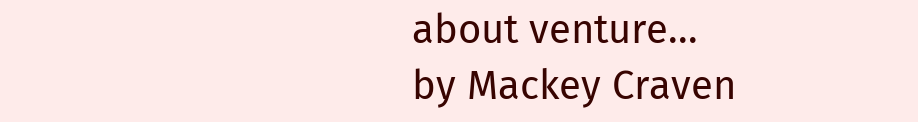about venture...
by Mackey Craven